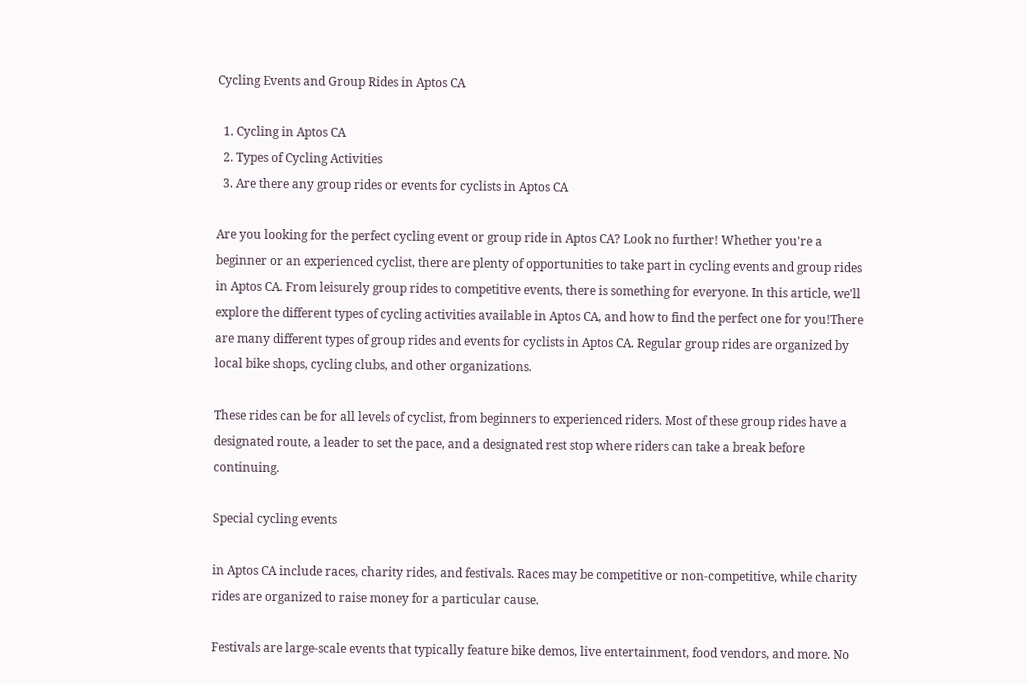Cycling Events and Group Rides in Aptos CA

  1. Cycling in Aptos CA
  2. Types of Cycling Activities
  3. Are there any group rides or events for cyclists in Aptos CA

Are you looking for the perfect cycling event or group ride in Aptos CA? Look no further! Whether you're a beginner or an experienced cyclist, there are plenty of opportunities to take part in cycling events and group rides in Aptos CA. From leisurely group rides to competitive events, there is something for everyone. In this article, we'll explore the different types of cycling activities available in Aptos CA, and how to find the perfect one for you!There are many different types of group rides and events for cyclists in Aptos CA. Regular group rides are organized by local bike shops, cycling clubs, and other organizations.

These rides can be for all levels of cyclist, from beginners to experienced riders. Most of these group rides have a designated route, a leader to set the pace, and a designated rest stop where riders can take a break before continuing.

Special cycling events

in Aptos CA include races, charity rides, and festivals. Races may be competitive or non-competitive, while charity rides are organized to raise money for a particular cause.

Festivals are large-scale events that typically feature bike demos, live entertainment, food vendors, and more. No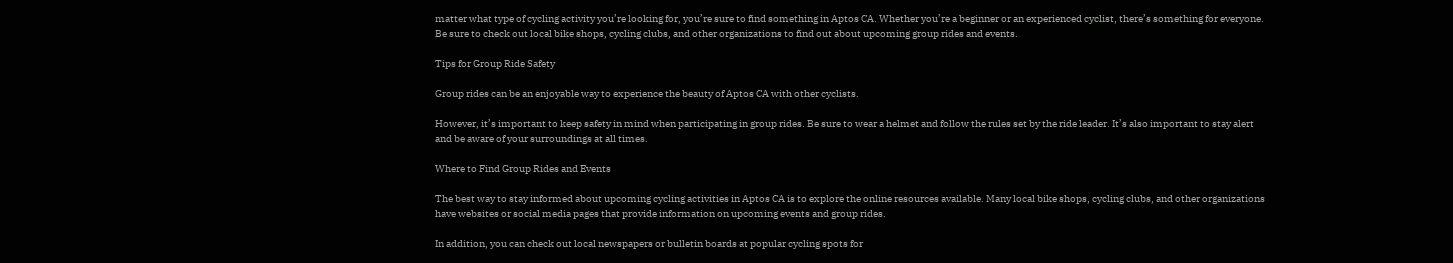matter what type of cycling activity you’re looking for, you’re sure to find something in Aptos CA. Whether you’re a beginner or an experienced cyclist, there’s something for everyone. Be sure to check out local bike shops, cycling clubs, and other organizations to find out about upcoming group rides and events.

Tips for Group Ride Safety

Group rides can be an enjoyable way to experience the beauty of Aptos CA with other cyclists.

However, it’s important to keep safety in mind when participating in group rides. Be sure to wear a helmet and follow the rules set by the ride leader. It’s also important to stay alert and be aware of your surroundings at all times.

Where to Find Group Rides and Events

The best way to stay informed about upcoming cycling activities in Aptos CA is to explore the online resources available. Many local bike shops, cycling clubs, and other organizations have websites or social media pages that provide information on upcoming events and group rides.

In addition, you can check out local newspapers or bulletin boards at popular cycling spots for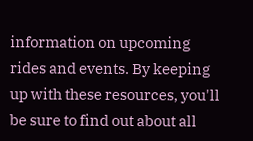information on upcoming rides and events. By keeping up with these resources, you'll be sure to find out about all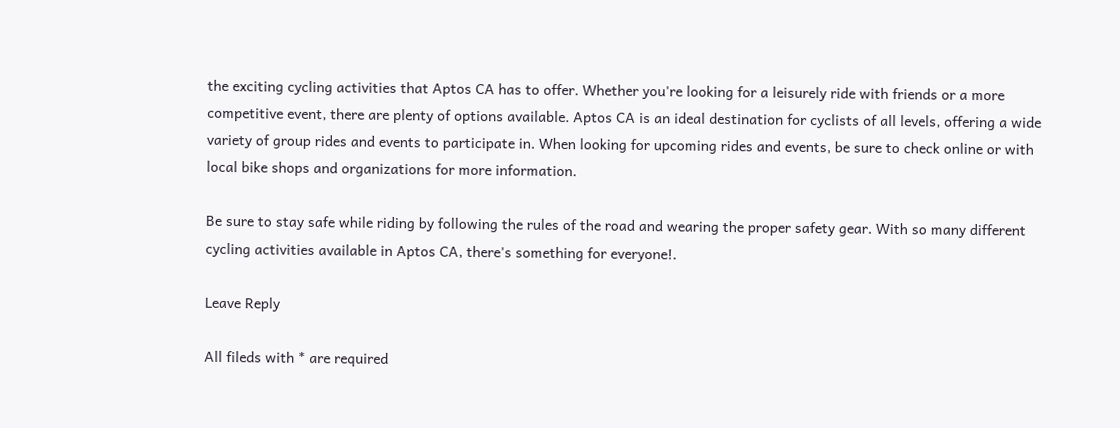the exciting cycling activities that Aptos CA has to offer. Whether you're looking for a leisurely ride with friends or a more competitive event, there are plenty of options available. Aptos CA is an ideal destination for cyclists of all levels, offering a wide variety of group rides and events to participate in. When looking for upcoming rides and events, be sure to check online or with local bike shops and organizations for more information.

Be sure to stay safe while riding by following the rules of the road and wearing the proper safety gear. With so many different cycling activities available in Aptos CA, there's something for everyone!.

Leave Reply

All fileds with * are required